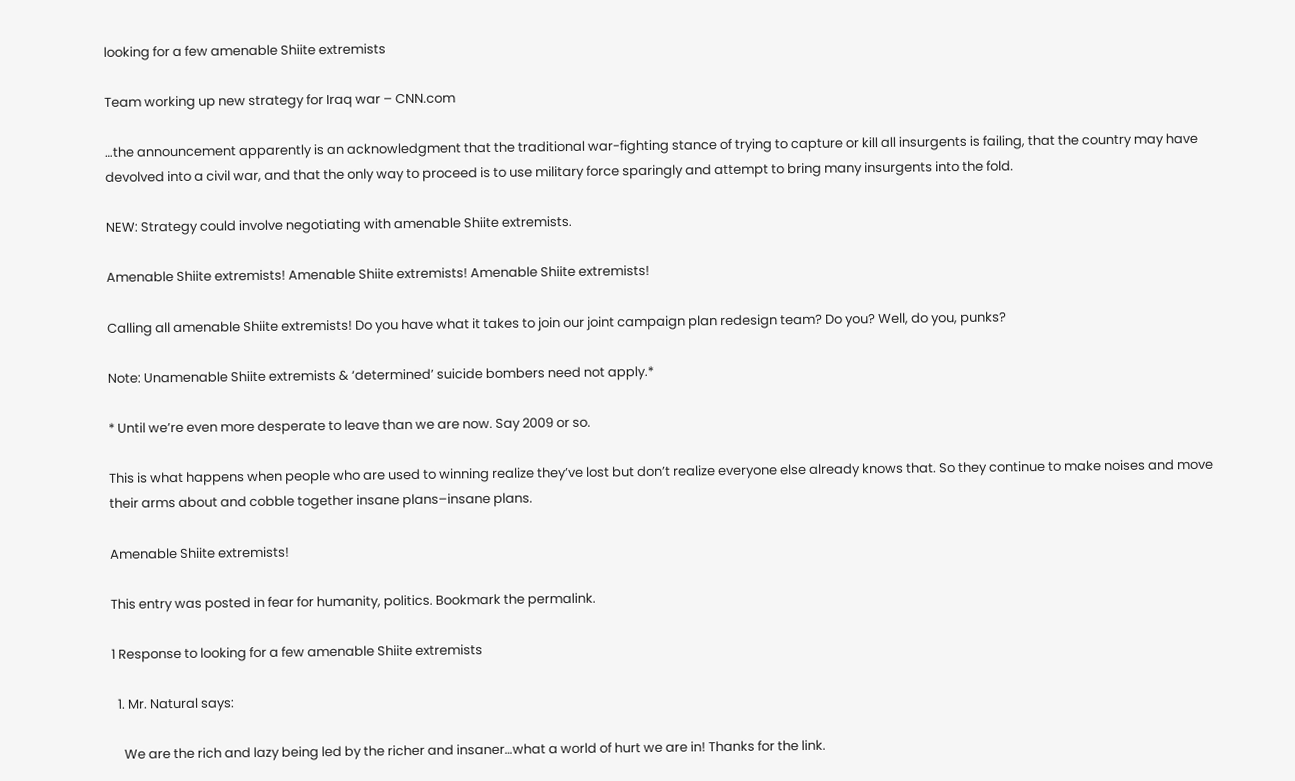looking for a few amenable Shiite extremists

Team working up new strategy for Iraq war – CNN.com

…the announcement apparently is an acknowledgment that the traditional war-fighting stance of trying to capture or kill all insurgents is failing, that the country may have devolved into a civil war, and that the only way to proceed is to use military force sparingly and attempt to bring many insurgents into the fold.

NEW: Strategy could involve negotiating with amenable Shiite extremists.

Amenable Shiite extremists! Amenable Shiite extremists! Amenable Shiite extremists!

Calling all amenable Shiite extremists! Do you have what it takes to join our joint campaign plan redesign team? Do you? Well, do you, punks?

Note: Unamenable Shiite extremists & ‘determined’ suicide bombers need not apply.*

* Until we’re even more desperate to leave than we are now. Say 2009 or so.

This is what happens when people who are used to winning realize they’ve lost but don’t realize everyone else already knows that. So they continue to make noises and move their arms about and cobble together insane plans–insane plans.

Amenable Shiite extremists!

This entry was posted in fear for humanity, politics. Bookmark the permalink.

1 Response to looking for a few amenable Shiite extremists

  1. Mr. Natural says:

    We are the rich and lazy being led by the richer and insaner…what a world of hurt we are in! Thanks for the link.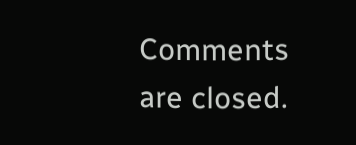Comments are closed.